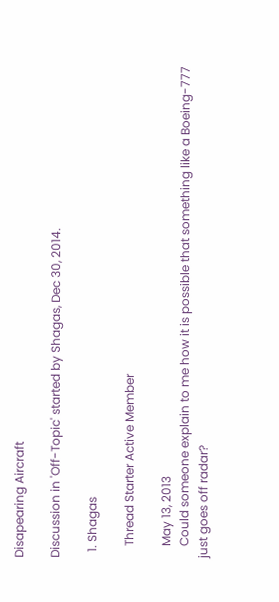Disapearing Aircraft

Discussion in 'Off-Topic' started by Shagas, Dec 30, 2014.

  1. Shagas

    Thread Starter Active Member

    May 13, 2013
    Could someone explain to me how it is possible that something like a Boeing-777 just goes off radar?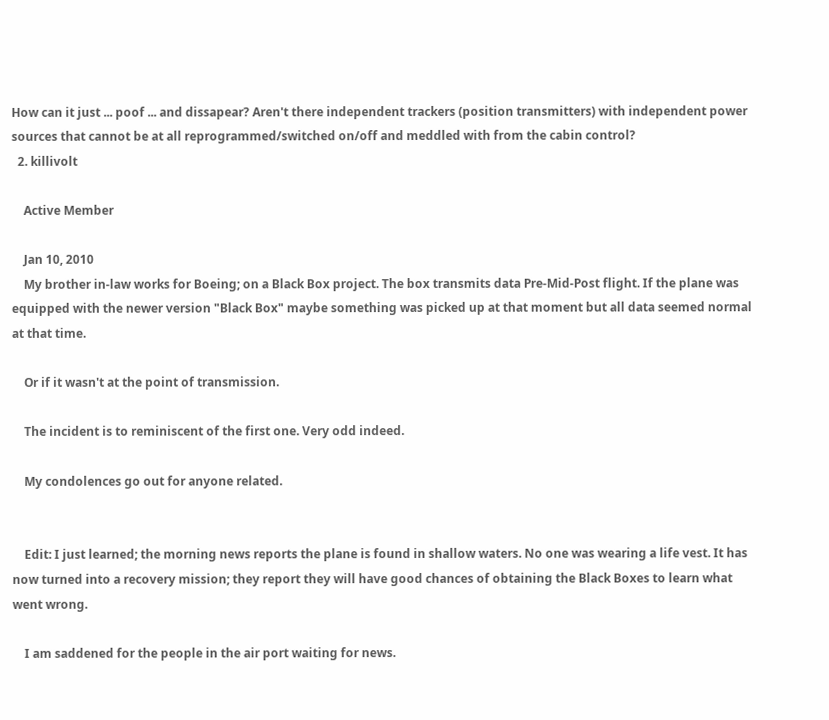How can it just ... poof ... and dissapear? Aren't there independent trackers (position transmitters) with independent power sources that cannot be at all reprogrammed/switched on/off and meddled with from the cabin control?
  2. killivolt

    Active Member

    Jan 10, 2010
    My brother in-law works for Boeing; on a Black Box project. The box transmits data Pre-Mid-Post flight. If the plane was equipped with the newer version "Black Box" maybe something was picked up at that moment but all data seemed normal at that time.

    Or if it wasn't at the point of transmission.

    The incident is to reminiscent of the first one. Very odd indeed.

    My condolences go out for anyone related.


    Edit: I just learned; the morning news reports the plane is found in shallow waters. No one was wearing a life vest. It has now turned into a recovery mission; they report they will have good chances of obtaining the Black Boxes to learn what went wrong.

    I am saddened for the people in the air port waiting for news.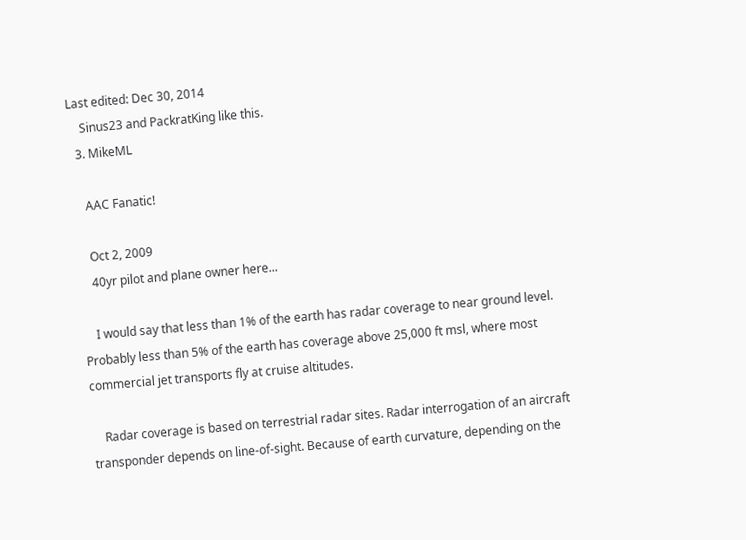Last edited: Dec 30, 2014
    Sinus23 and PackratKing like this.
  3. MikeML

    AAC Fanatic!

    Oct 2, 2009
    40yr pilot and plane owner here...

    I would say that less than 1% of the earth has radar coverage to near ground level. Probably less than 5% of the earth has coverage above 25,000 ft msl, where most commercial jet transports fly at cruise altitudes.

    Radar coverage is based on terrestrial radar sites. Radar interrogation of an aircraft transponder depends on line-of-sight. Because of earth curvature, depending on the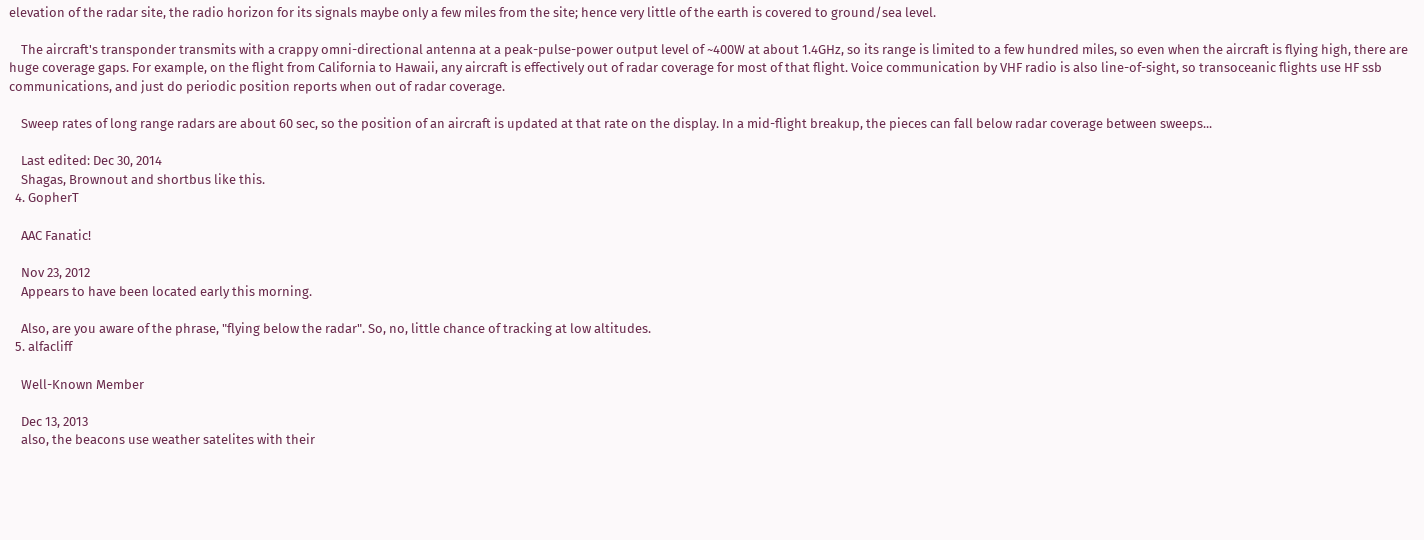elevation of the radar site, the radio horizon for its signals maybe only a few miles from the site; hence very little of the earth is covered to ground/sea level.

    The aircraft's transponder transmits with a crappy omni-directional antenna at a peak-pulse-power output level of ~400W at about 1.4GHz, so its range is limited to a few hundred miles, so even when the aircraft is flying high, there are huge coverage gaps. For example, on the flight from California to Hawaii, any aircraft is effectively out of radar coverage for most of that flight. Voice communication by VHF radio is also line-of-sight, so transoceanic flights use HF ssb communications, and just do periodic position reports when out of radar coverage.

    Sweep rates of long range radars are about 60 sec, so the position of an aircraft is updated at that rate on the display. In a mid-flight breakup, the pieces can fall below radar coverage between sweeps...

    Last edited: Dec 30, 2014
    Shagas, Brownout and shortbus like this.
  4. GopherT

    AAC Fanatic!

    Nov 23, 2012
    Appears to have been located early this morning.

    Also, are you aware of the phrase, "flying below the radar". So, no, little chance of tracking at low altitudes.
  5. alfacliff

    Well-Known Member

    Dec 13, 2013
    also, the beacons use weather satelites with their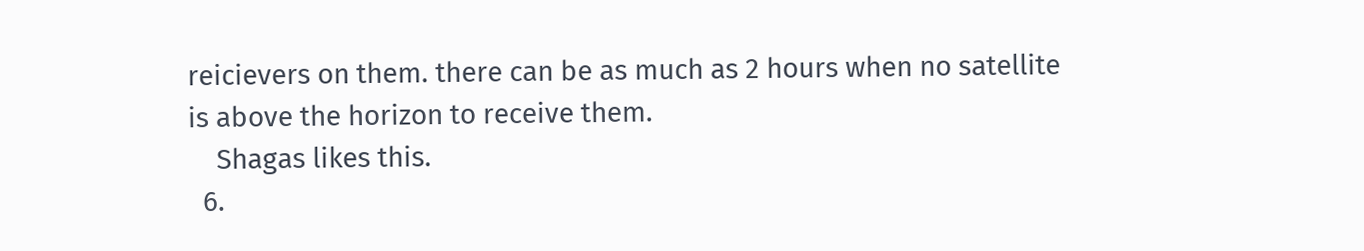reicievers on them. there can be as much as 2 hours when no satellite is above the horizon to receive them.
    Shagas likes this.
  6.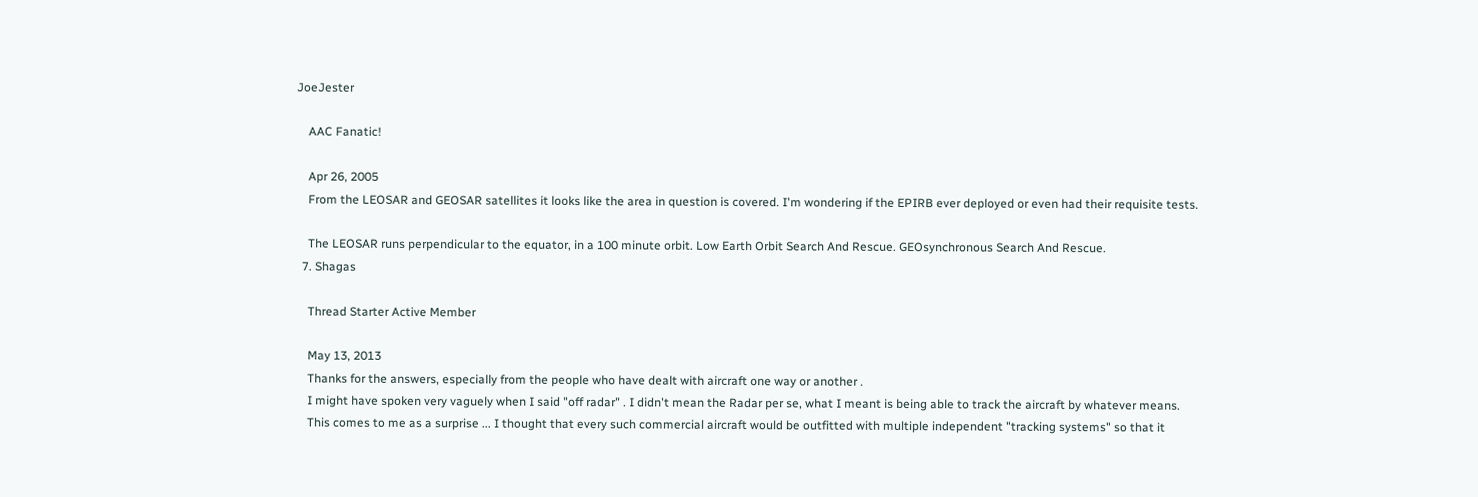JoeJester

    AAC Fanatic!

    Apr 26, 2005
    From the LEOSAR and GEOSAR satellites it looks like the area in question is covered. I'm wondering if the EPIRB ever deployed or even had their requisite tests.

    The LEOSAR runs perpendicular to the equator, in a 100 minute orbit. Low Earth Orbit Search And Rescue. GEOsynchronous Search And Rescue.
  7. Shagas

    Thread Starter Active Member

    May 13, 2013
    Thanks for the answers, especially from the people who have dealt with aircraft one way or another .
    I might have spoken very vaguely when I said "off radar" . I didn't mean the Radar per se, what I meant is being able to track the aircraft by whatever means.
    This comes to me as a surprise ... I thought that every such commercial aircraft would be outfitted with multiple independent "tracking systems" so that it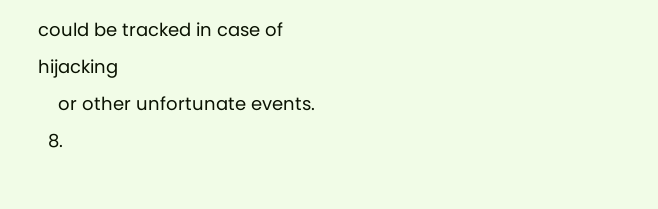could be tracked in case of hijacking
    or other unfortunate events.
  8.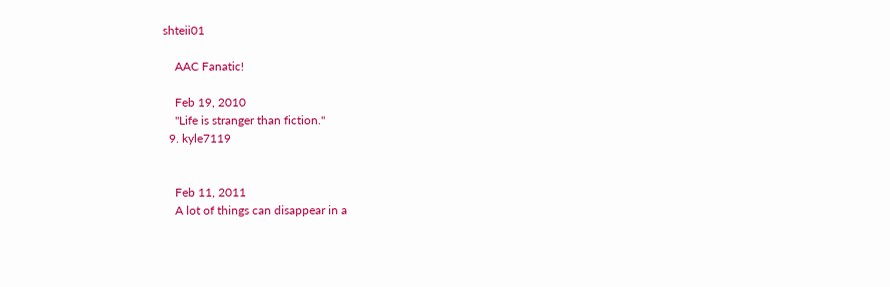shteii01

    AAC Fanatic!

    Feb 19, 2010
    "Life is stranger than fiction."
  9. kyle7119


    Feb 11, 2011
    A lot of things can disappear in a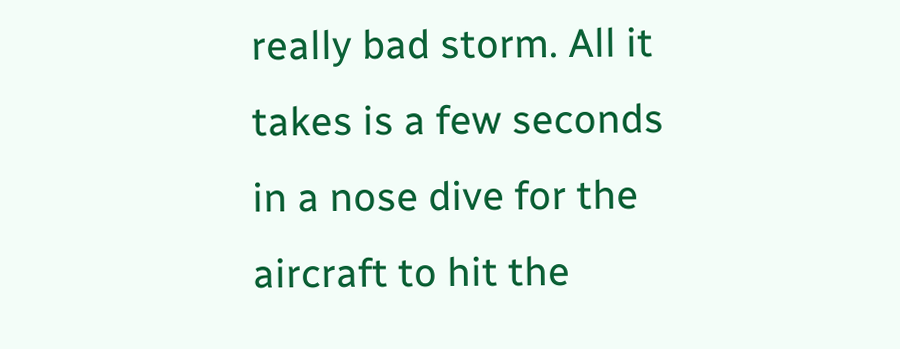really bad storm. All it takes is a few seconds in a nose dive for the aircraft to hit the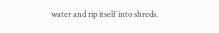water and rip itself into shreds.